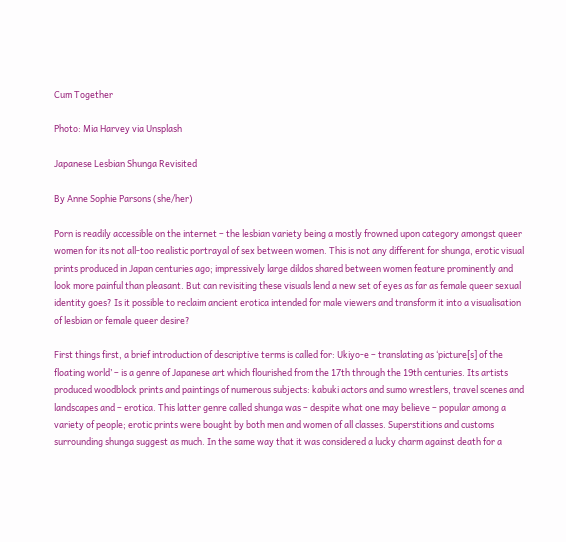Cum Together

Photo: Mia Harvey via Unsplash

Japanese Lesbian Shunga Revisited

By Anne Sophie Parsons (she/her)

Porn is readily accessible on the internet – the lesbian variety being a mostly frowned upon category amongst queer women for its not all-too realistic portrayal of sex between women. This is not any different for shunga, erotic visual prints produced in Japan centuries ago; impressively large dildos shared between women feature prominently and look more painful than pleasant. But can revisiting these visuals lend a new set of eyes as far as female queer sexual identity goes? Is it possible to reclaim ancient erotica intended for male viewers and transform it into a visualisation of lesbian or female queer desire?

First things first, a brief introduction of descriptive terms is called for: Ukiyo-e – translating as ‘picture[s] of the floating world’ – is a genre of Japanese art which flourished from the 17th through the 19th centuries. Its artists produced woodblock prints and paintings of numerous subjects: kabuki actors and sumo wrestlers, travel scenes and landscapes and – erotica. This latter genre called shunga was – despite what one may believe – popular among a variety of people; erotic prints were bought by both men and women of all classes. Superstitions and customs surrounding shunga suggest as much. In the same way that it was considered a lucky charm against death for a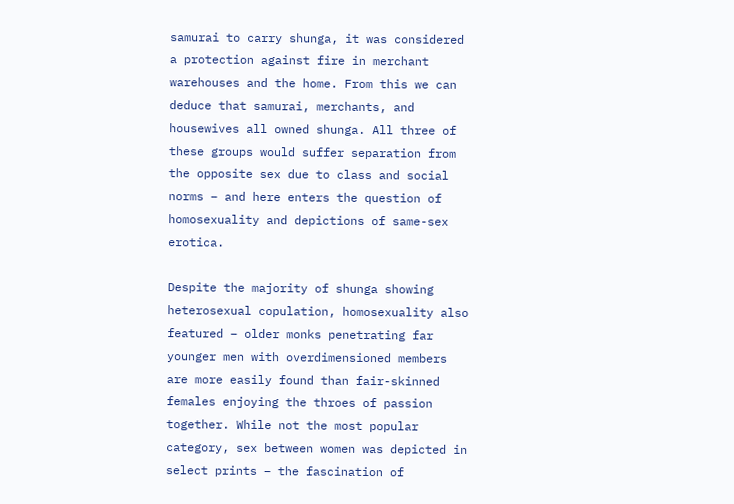samurai to carry shunga, it was considered a protection against fire in merchant warehouses and the home. From this we can deduce that samurai, merchants, and housewives all owned shunga. All three of these groups would suffer separation from the opposite sex due to class and social norms – and here enters the question of homosexuality and depictions of same-sex erotica.

Despite the majority of shunga showing heterosexual copulation, homosexuality also featured – older monks penetrating far younger men with overdimensioned members are more easily found than fair-skinned females enjoying the throes of passion together. While not the most popular category, sex between women was depicted in select prints – the fascination of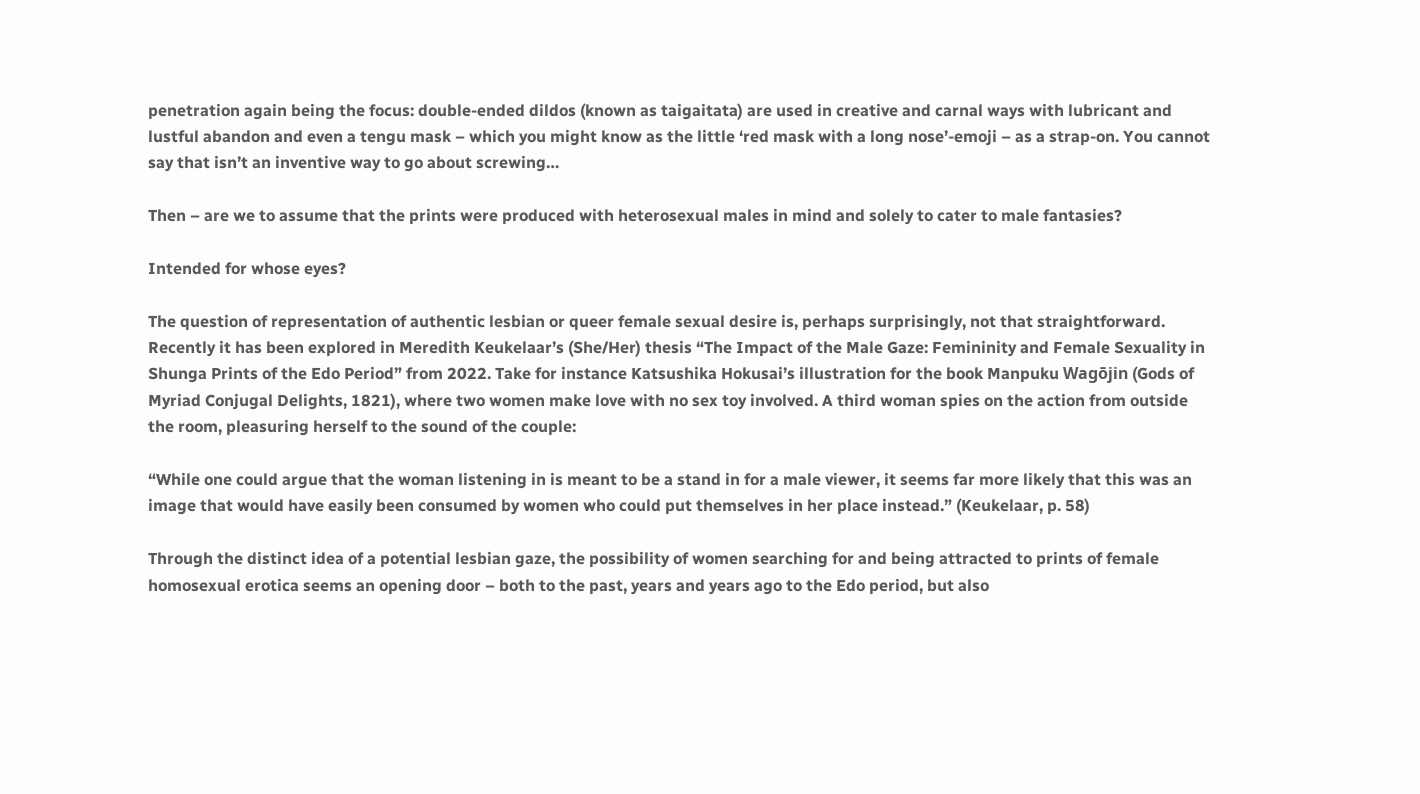penetration again being the focus: double-ended dildos (known as taigaitata) are used in creative and carnal ways with lubricant and lustful abandon and even a tengu mask – which you might know as the little ‘red mask with a long nose’-emoji – as a strap-on. You cannot say that isn’t an inventive way to go about screwing…

Then – are we to assume that the prints were produced with heterosexual males in mind and solely to cater to male fantasies?

Intended for whose eyes?

The question of representation of authentic lesbian or queer female sexual desire is, perhaps surprisingly, not that straightforward. Recently it has been explored in Meredith Keukelaar’s (She/Her) thesis “The Impact of the Male Gaze: Femininity and Female Sexuality in Shunga Prints of the Edo Period” from 2022. Take for instance Katsushika Hokusai’s illustration for the book Manpuku Wagōjin (Gods of Myriad Conjugal Delights, 1821), where two women make love with no sex toy involved. A third woman spies on the action from outside the room, pleasuring herself to the sound of the couple:

“While one could argue that the woman listening in is meant to be a stand in for a male viewer, it seems far more likely that this was an image that would have easily been consumed by women who could put themselves in her place instead.” (Keukelaar, p. 58)

Through the distinct idea of a potential lesbian gaze, the possibility of women searching for and being attracted to prints of female homosexual erotica seems an opening door – both to the past, years and years ago to the Edo period, but also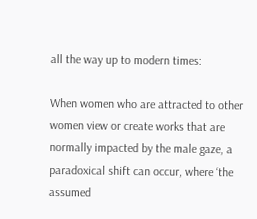all the way up to modern times:

When women who are attracted to other women view or create works that are normally impacted by the male gaze, a paradoxical shift can occur, where ‘the assumed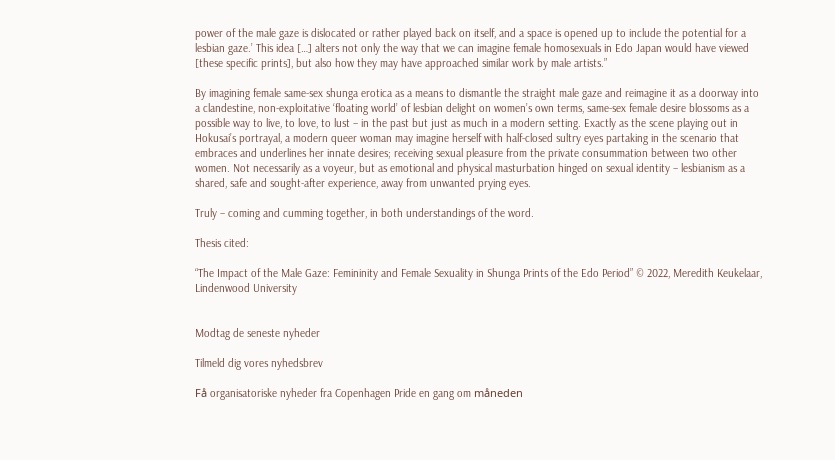power of the male gaze is dislocated or rather played back on itself, and a space is opened up to include the potential for a lesbian gaze.’ This idea […] alters not only the way that we can imagine female homosexuals in Edo Japan would have viewed [these specific prints], but also how they may have approached similar work by male artists.”

By imagining female same-sex shunga erotica as a means to dismantle the straight male gaze and reimagine it as a doorway into a clandestine, non-exploitative ‘floating world’ of lesbian delight on women’s own terms, same-sex female desire blossoms as a possible way to live, to love, to lust – in the past but just as much in a modern setting. Exactly as the scene playing out in Hokusai’s portrayal, a modern queer woman may imagine herself with half-closed sultry eyes partaking in the scenario that embraces and underlines her innate desires; receiving sexual pleasure from the private consummation between two other women. Not necessarily as a voyeur, but as emotional and physical masturbation hinged on sexual identity – lesbianism as a shared, safe and sought-after experience, away from unwanted prying eyes.

Truly – coming and cumming together, in both understandings of the word.

Thesis cited:

“The Impact of the Male Gaze: Femininity and Female Sexuality in Shunga Prints of the Edo Period” © 2022, Meredith Keukelaar, Lindenwood University


Modtag de seneste nyheder

Tilmeld dig vores nyhedsbrev

Få organisatoriske nyheder fra Copenhagen Pride en gang om måneden